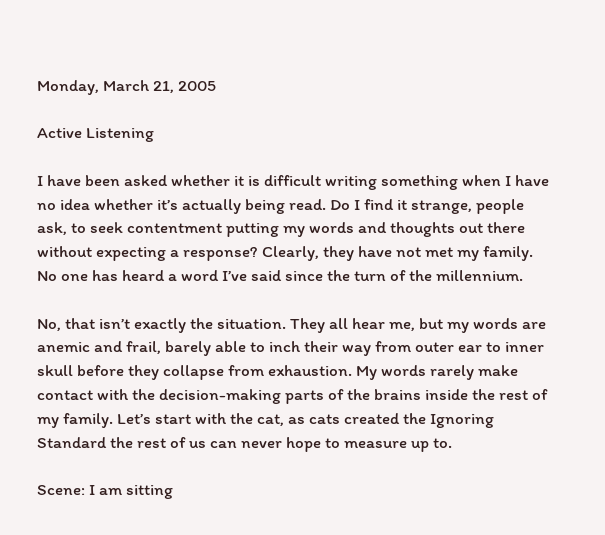Monday, March 21, 2005

Active Listening

I have been asked whether it is difficult writing something when I have no idea whether it’s actually being read. Do I find it strange, people ask, to seek contentment putting my words and thoughts out there without expecting a response? Clearly, they have not met my family. No one has heard a word I’ve said since the turn of the millennium.

No, that isn’t exactly the situation. They all hear me, but my words are anemic and frail, barely able to inch their way from outer ear to inner skull before they collapse from exhaustion. My words rarely make contact with the decision-making parts of the brains inside the rest of my family. Let’s start with the cat, as cats created the Ignoring Standard the rest of us can never hope to measure up to.

Scene: I am sitting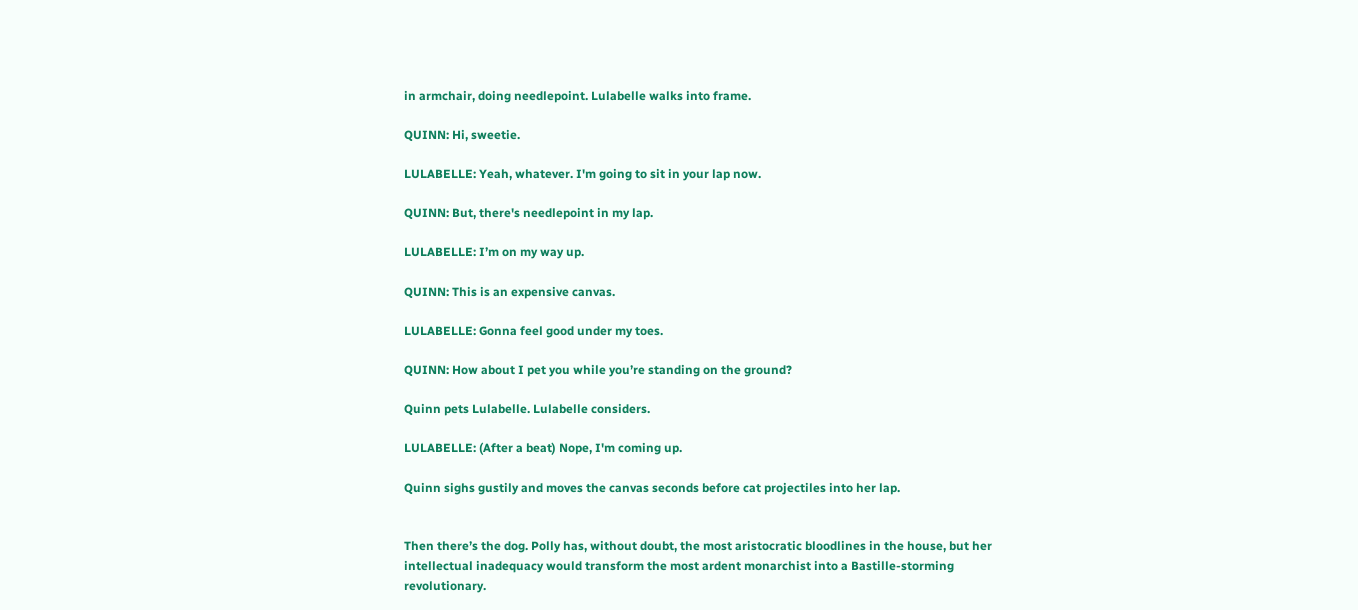in armchair, doing needlepoint. Lulabelle walks into frame.

QUINN: Hi, sweetie.

LULABELLE: Yeah, whatever. I'm going to sit in your lap now.

QUINN: But, there's needlepoint in my lap.

LULABELLE: I’m on my way up.

QUINN: This is an expensive canvas.

LULABELLE: Gonna feel good under my toes.

QUINN: How about I pet you while you’re standing on the ground?

Quinn pets Lulabelle. Lulabelle considers.

LULABELLE: (After a beat) Nope, I'm coming up.

Quinn sighs gustily and moves the canvas seconds before cat projectiles into her lap.


Then there’s the dog. Polly has, without doubt, the most aristocratic bloodlines in the house, but her intellectual inadequacy would transform the most ardent monarchist into a Bastille-storming revolutionary.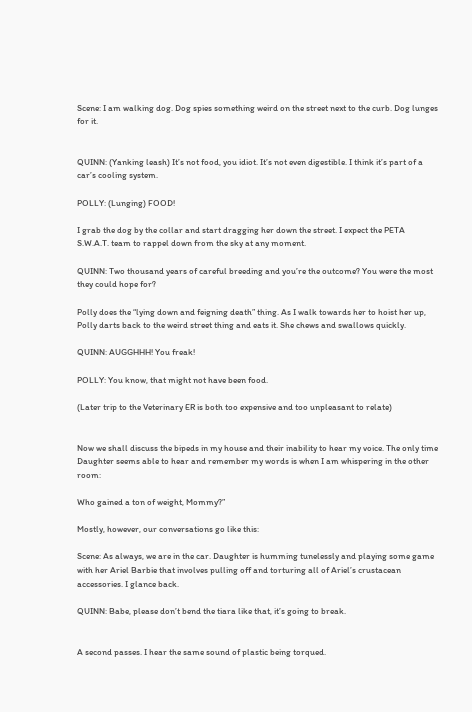Scene: I am walking dog. Dog spies something weird on the street next to the curb. Dog lunges for it.


QUINN: (Yanking leash) It’s not food, you idiot. It’s not even digestible. I think it’s part of a car’s cooling system.

POLLY: (Lunging) FOOD!

I grab the dog by the collar and start dragging her down the street. I expect the PETA S.W.A.T. team to rappel down from the sky at any moment.

QUINN: Two thousand years of careful breeding and you’re the outcome? You were the most they could hope for?

Polly does the “lying down and feigning death” thing. As I walk towards her to hoist her up, Polly darts back to the weird street thing and eats it. She chews and swallows quickly.

QUINN: AUGGHHH! You freak!

POLLY: You know, that might not have been food.

(Later trip to the Veterinary ER is both too expensive and too unpleasant to relate)


Now we shall discuss the bipeds in my house and their inability to hear my voice. The only time Daughter seems able to hear and remember my words is when I am whispering in the other room:

Who gained a ton of weight, Mommy?”

Mostly, however, our conversations go like this:

Scene: As always, we are in the car. Daughter is humming tunelessly and playing some game with her Ariel Barbie that involves pulling off and torturing all of Ariel’s crustacean accessories. I glance back.

QUINN: Babe, please don’t bend the tiara like that, it’s going to break.


A second passes. I hear the same sound of plastic being torqued.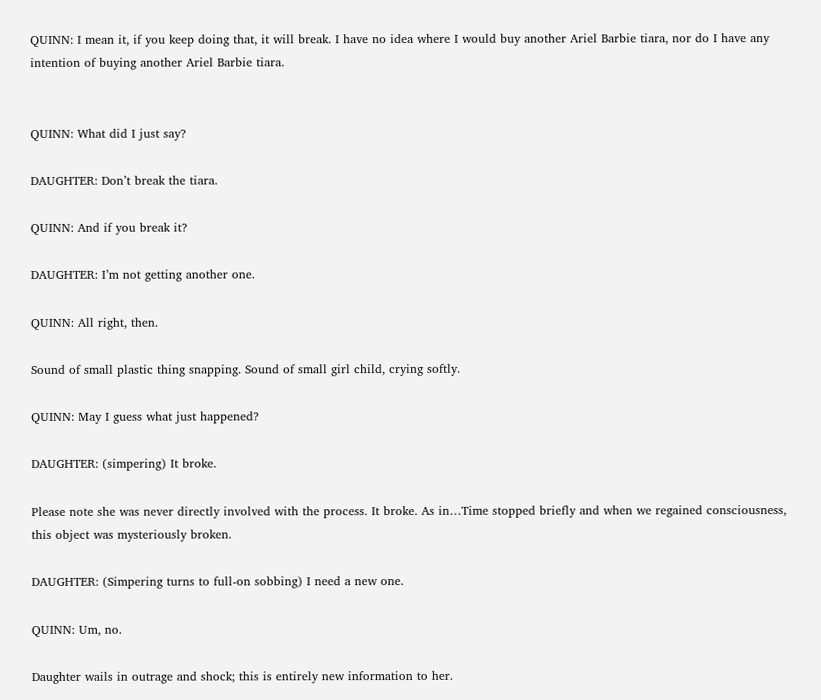QUINN: I mean it, if you keep doing that, it will break. I have no idea where I would buy another Ariel Barbie tiara, nor do I have any intention of buying another Ariel Barbie tiara.


QUINN: What did I just say?

DAUGHTER: Don’t break the tiara.

QUINN: And if you break it?

DAUGHTER: I’m not getting another one.

QUINN: All right, then.

Sound of small plastic thing snapping. Sound of small girl child, crying softly.

QUINN: May I guess what just happened?

DAUGHTER: (simpering) It broke.

Please note she was never directly involved with the process. It broke. As in…Time stopped briefly and when we regained consciousness, this object was mysteriously broken.

DAUGHTER: (Simpering turns to full-on sobbing) I need a new one.

QUINN: Um, no.

Daughter wails in outrage and shock; this is entirely new information to her.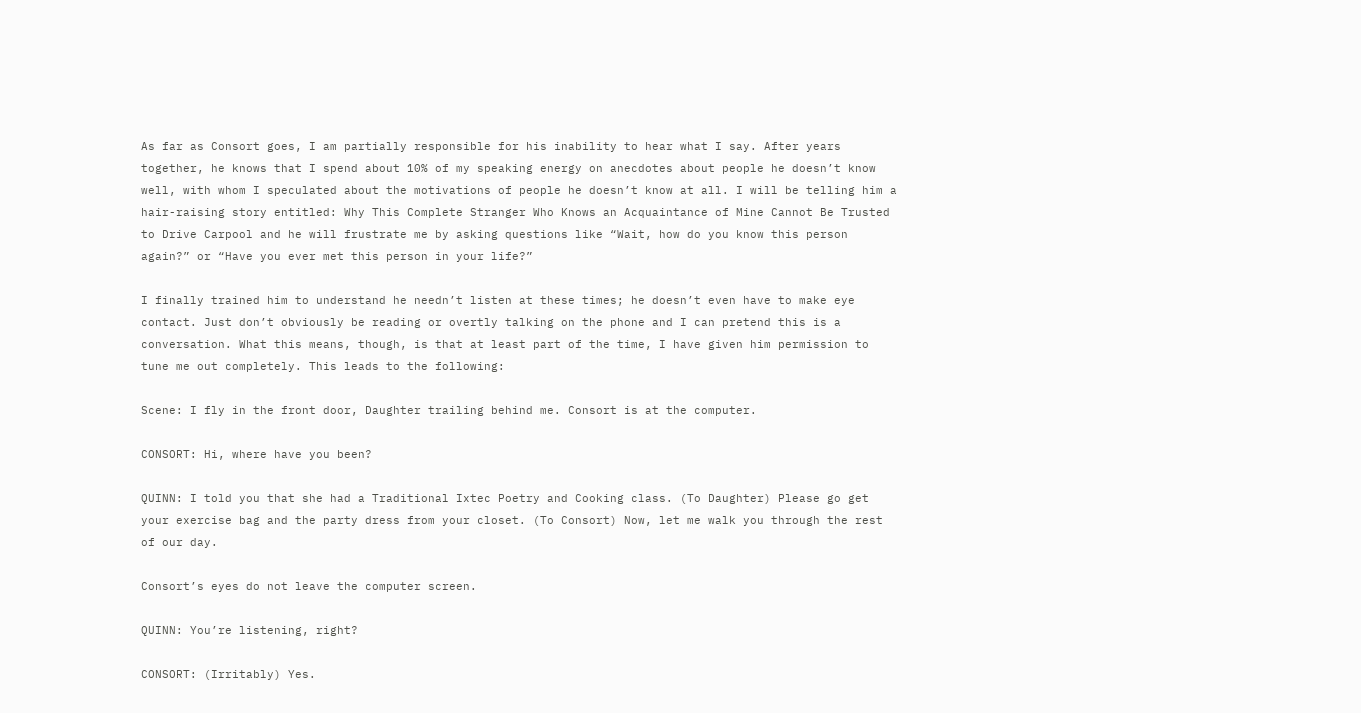As far as Consort goes, I am partially responsible for his inability to hear what I say. After years together, he knows that I spend about 10% of my speaking energy on anecdotes about people he doesn’t know well, with whom I speculated about the motivations of people he doesn’t know at all. I will be telling him a hair-raising story entitled: Why This Complete Stranger Who Knows an Acquaintance of Mine Cannot Be Trusted to Drive Carpool and he will frustrate me by asking questions like “Wait, how do you know this person again?” or “Have you ever met this person in your life?”

I finally trained him to understand he needn’t listen at these times; he doesn’t even have to make eye contact. Just don’t obviously be reading or overtly talking on the phone and I can pretend this is a conversation. What this means, though, is that at least part of the time, I have given him permission to tune me out completely. This leads to the following:

Scene: I fly in the front door, Daughter trailing behind me. Consort is at the computer.

CONSORT: Hi, where have you been?

QUINN: I told you that she had a Traditional Ixtec Poetry and Cooking class. (To Daughter) Please go get your exercise bag and the party dress from your closet. (To Consort) Now, let me walk you through the rest of our day.

Consort’s eyes do not leave the computer screen.

QUINN: You’re listening, right?

CONSORT: (Irritably) Yes.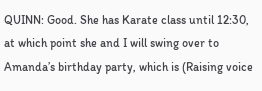QUINN: Good. She has Karate class until 12:30, at which point she and I will swing over to Amanda’s birthday party, which is (Raising voice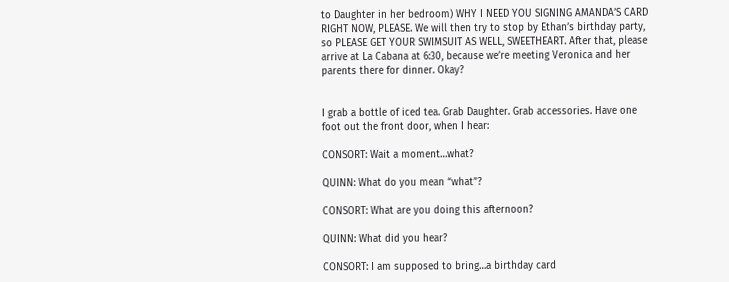to Daughter in her bedroom) WHY I NEED YOU SIGNING AMANDA’S CARD RIGHT NOW, PLEASE. We will then try to stop by Ethan’s birthday party, so PLEASE GET YOUR SWIMSUIT AS WELL, SWEETHEART. After that, please arrive at La Cabana at 6:30, because we’re meeting Veronica and her parents there for dinner. Okay?


I grab a bottle of iced tea. Grab Daughter. Grab accessories. Have one foot out the front door, when I hear:

CONSORT: Wait a moment…what?

QUINN: What do you mean “what”?

CONSORT: What are you doing this afternoon?

QUINN: What did you hear?

CONSORT: I am supposed to bring…a birthday card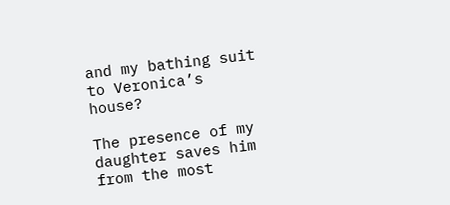and my bathing suit to Veronica’s house?

The presence of my daughter saves him from the most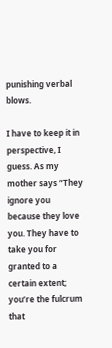punishing verbal blows.

I have to keep it in perspective, I guess. As my mother says “They ignore you because they love you. They have to take you for granted to a certain extent; you’re the fulcrum that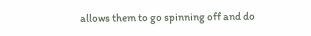allows them to go spinning off and do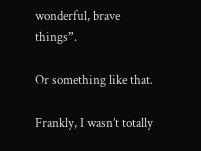wonderful, brave things”.

Or something like that.

Frankly, I wasn’t totally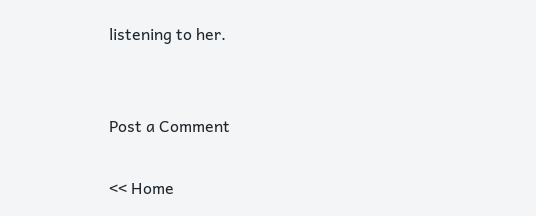listening to her.


Post a Comment

<< Home